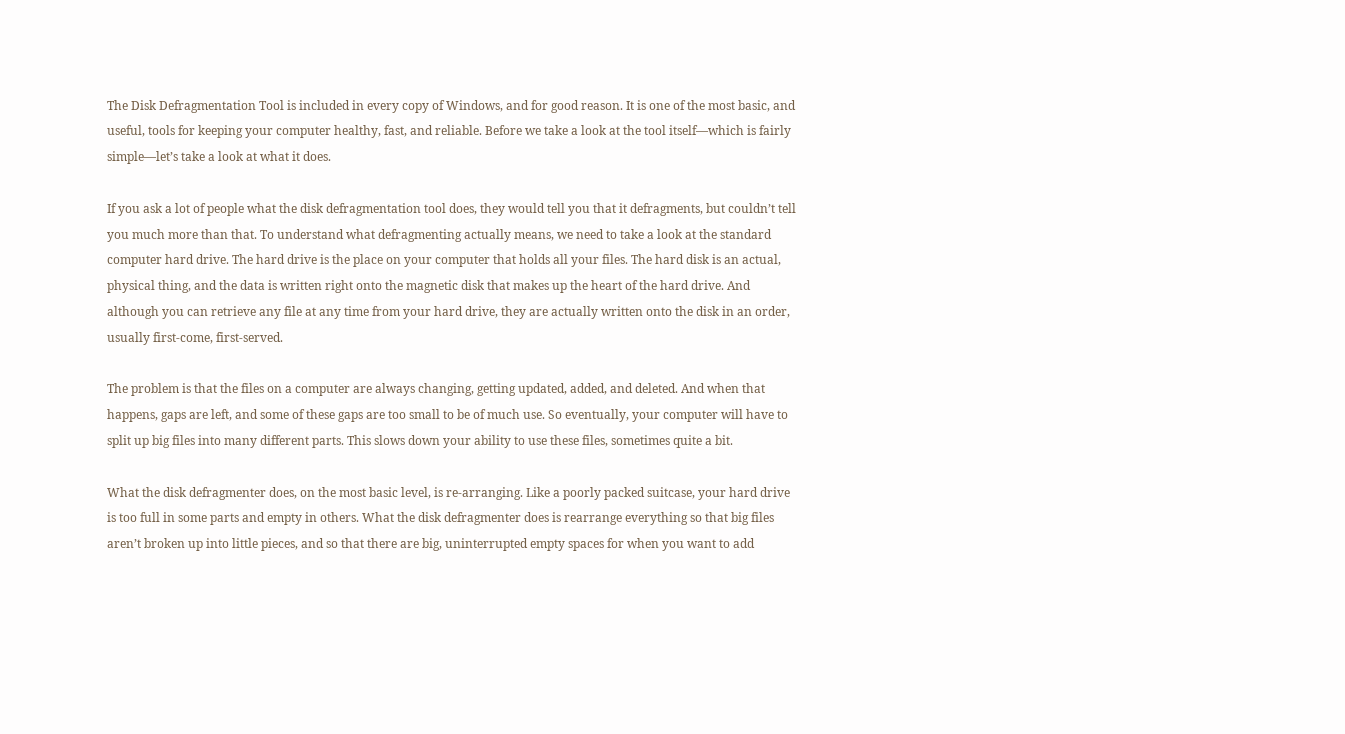The Disk Defragmentation Tool is included in every copy of Windows, and for good reason. It is one of the most basic, and useful, tools for keeping your computer healthy, fast, and reliable. Before we take a look at the tool itself—which is fairly simple—let’s take a look at what it does.

If you ask a lot of people what the disk defragmentation tool does, they would tell you that it defragments, but couldn’t tell you much more than that. To understand what defragmenting actually means, we need to take a look at the standard computer hard drive. The hard drive is the place on your computer that holds all your files. The hard disk is an actual, physical thing, and the data is written right onto the magnetic disk that makes up the heart of the hard drive. And although you can retrieve any file at any time from your hard drive, they are actually written onto the disk in an order, usually first-come, first-served.

The problem is that the files on a computer are always changing, getting updated, added, and deleted. And when that happens, gaps are left, and some of these gaps are too small to be of much use. So eventually, your computer will have to split up big files into many different parts. This slows down your ability to use these files, sometimes quite a bit.

What the disk defragmenter does, on the most basic level, is re-arranging. Like a poorly packed suitcase, your hard drive is too full in some parts and empty in others. What the disk defragmenter does is rearrange everything so that big files aren’t broken up into little pieces, and so that there are big, uninterrupted empty spaces for when you want to add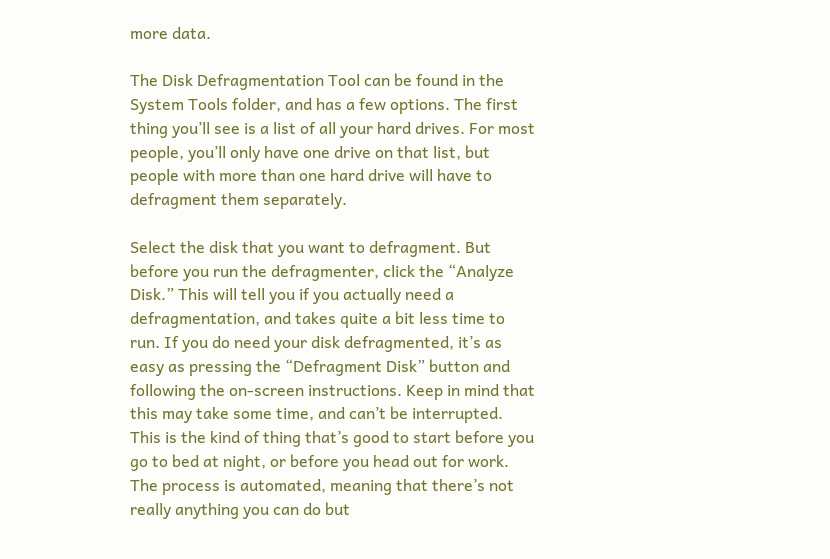more data.

The Disk Defragmentation Tool can be found in the System Tools folder, and has a few options. The first thing you’ll see is a list of all your hard drives. For most people, you’ll only have one drive on that list, but people with more than one hard drive will have to defragment them separately.

Select the disk that you want to defragment. But before you run the defragmenter, click the “Analyze Disk.” This will tell you if you actually need a defragmentation, and takes quite a bit less time to run. If you do need your disk defragmented, it’s as easy as pressing the “Defragment Disk” button and following the on-screen instructions. Keep in mind that this may take some time, and can’t be interrupted. This is the kind of thing that’s good to start before you go to bed at night, or before you head out for work. The process is automated, meaning that there’s not really anything you can do but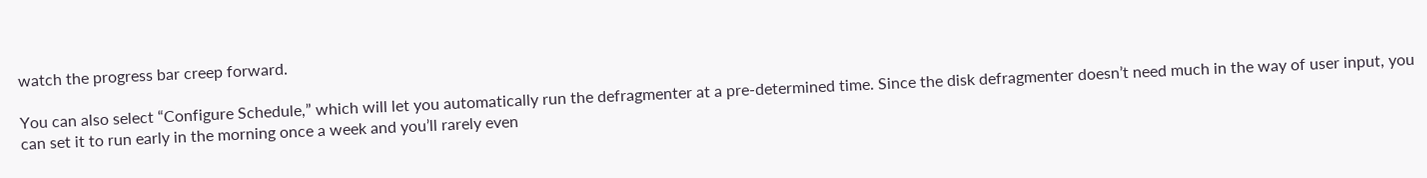watch the progress bar creep forward.

You can also select “Configure Schedule,” which will let you automatically run the defragmenter at a pre-determined time. Since the disk defragmenter doesn’t need much in the way of user input, you can set it to run early in the morning once a week and you’ll rarely even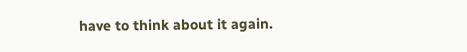have to think about it again.